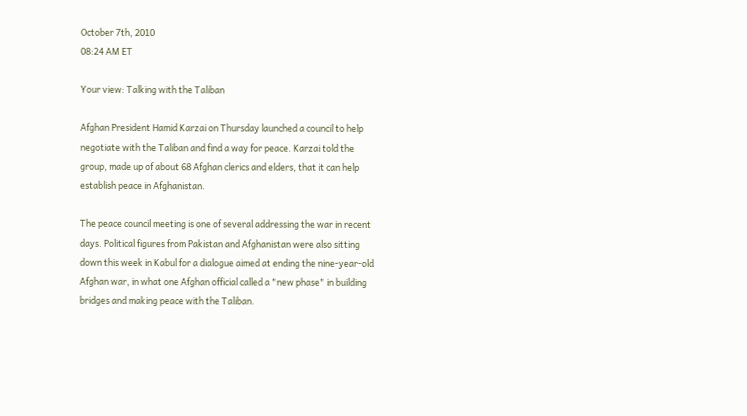October 7th, 2010
08:24 AM ET

Your view: Talking with the Taliban

Afghan President Hamid Karzai on Thursday launched a council to help negotiate with the Taliban and find a way for peace. Karzai told the group, made up of about 68 Afghan clerics and elders, that it can help establish peace in Afghanistan.

The peace council meeting is one of several addressing the war in recent days. Political figures from Pakistan and Afghanistan were also sitting down this week in Kabul for a dialogue aimed at ending the nine-year-old Afghan war, in what one Afghan official called a "new phase" in building bridges and making peace with the Taliban.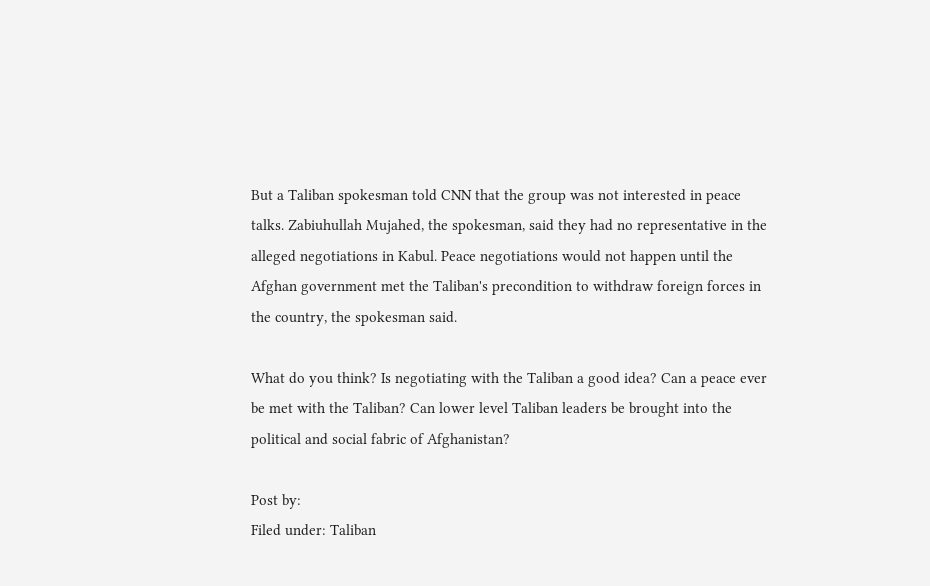But a Taliban spokesman told CNN that the group was not interested in peace talks. Zabiuhullah Mujahed, the spokesman, said they had no representative in the alleged negotiations in Kabul. Peace negotiations would not happen until the Afghan government met the Taliban's precondition to withdraw foreign forces in the country, the spokesman said.

What do you think? Is negotiating with the Taliban a good idea? Can a peace ever be met with the Taliban? Can lower level Taliban leaders be brought into the political and social fabric of Afghanistan?

Post by:
Filed under: Taliban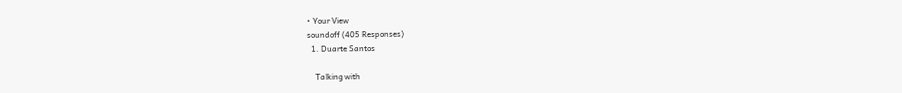• Your View
soundoff (405 Responses)
  1. Duarte Santos

    Talking with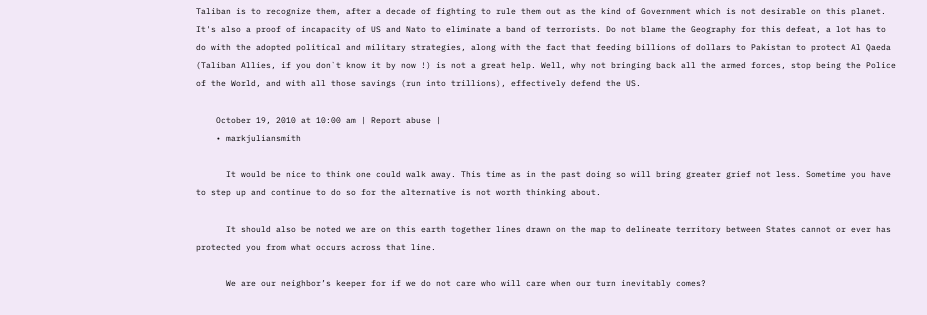Taliban is to recognize them, after a decade of fighting to rule them out as the kind of Government which is not desirable on this planet. It's also a proof of incapacity of US and Nato to eliminate a band of terrorists. Do not blame the Geography for this defeat, a lot has to do with the adopted political and military strategies, along with the fact that feeding billions of dollars to Pakistan to protect Al Qaeda (Taliban Allies, if you don`t know it by now !) is not a great help. Well, why not bringing back all the armed forces, stop being the Police of the World, and with all those savings (run into trillions), effectively defend the US.

    October 19, 2010 at 10:00 am | Report abuse |
    • markjuliansmith

      It would be nice to think one could walk away. This time as in the past doing so will bring greater grief not less. Sometime you have to step up and continue to do so for the alternative is not worth thinking about.

      It should also be noted we are on this earth together lines drawn on the map to delineate territory between States cannot or ever has protected you from what occurs across that line.

      We are our neighbor’s keeper for if we do not care who will care when our turn inevitably comes?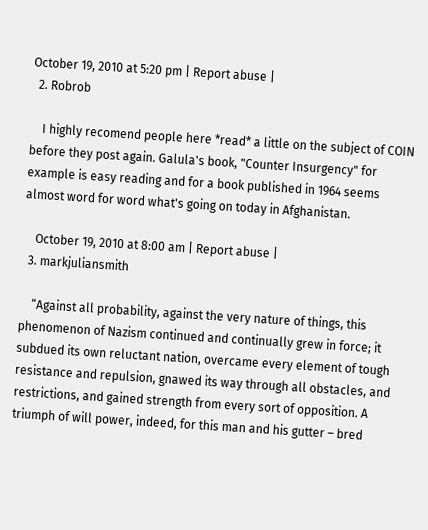October 19, 2010 at 5:20 pm | Report abuse |
  2. Robrob

    I highly recomend people here *read* a little on the subject of COIN before they post again. Galula's book, "Counter Insurgency" for example is easy reading and for a book published in 1964 seems almost word for word what's going on today in Afghanistan.

    October 19, 2010 at 8:00 am | Report abuse |
  3. markjuliansmith

    “Against all probability, against the very nature of things, this phenomenon of Nazism continued and continually grew in force; it subdued its own reluctant nation, overcame every element of tough resistance and repulsion, gnawed its way through all obstacles, and restrictions, and gained strength from every sort of opposition. A triumph of will power, indeed, for this man and his gutter – bred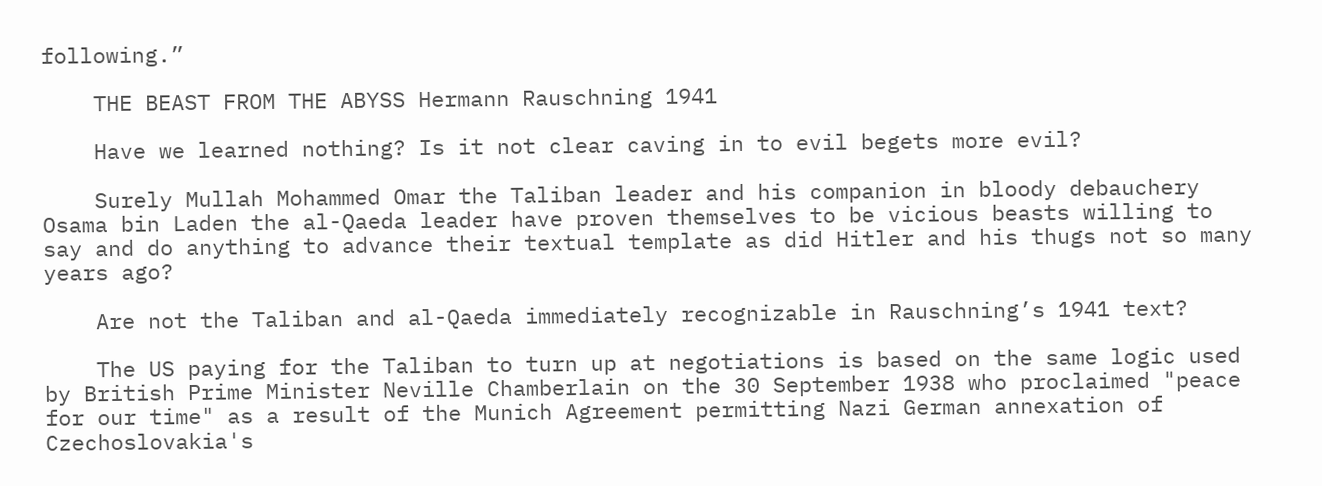following.”

    THE BEAST FROM THE ABYSS Hermann Rauschning 1941

    Have we learned nothing? Is it not clear caving in to evil begets more evil?

    Surely Mullah Mohammed Omar the Taliban leader and his companion in bloody debauchery Osama bin Laden the al-Qaeda leader have proven themselves to be vicious beasts willing to say and do anything to advance their textual template as did Hitler and his thugs not so many years ago?

    Are not the Taliban and al-Qaeda immediately recognizable in Rauschning’s 1941 text?

    The US paying for the Taliban to turn up at negotiations is based on the same logic used by British Prime Minister Neville Chamberlain on the 30 September 1938 who proclaimed "peace for our time" as a result of the Munich Agreement permitting Nazi German annexation of Czechoslovakia's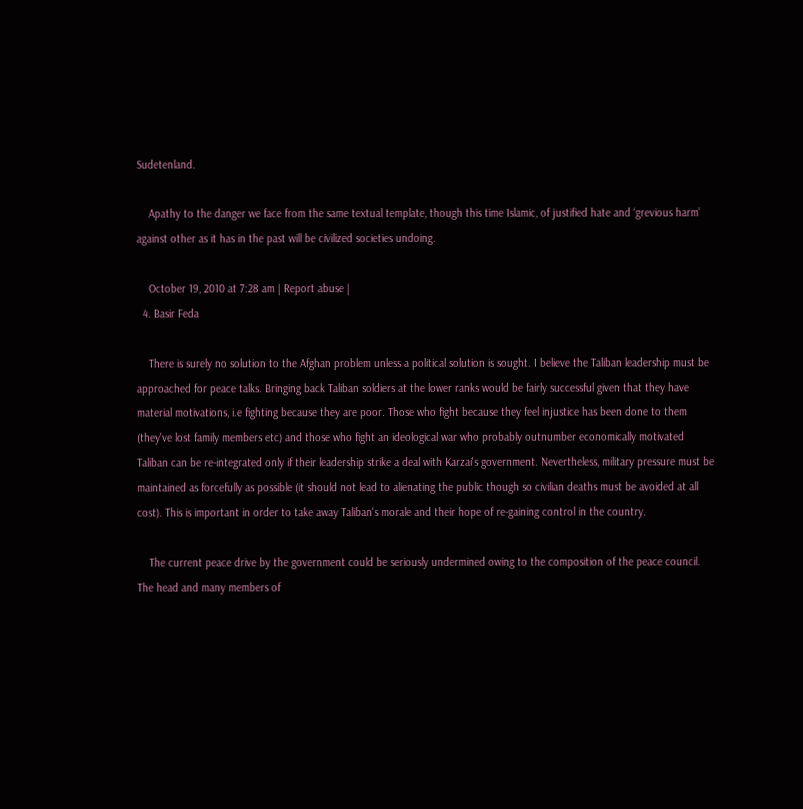Sudetenland.

    Apathy to the danger we face from the same textual template, though this time Islamic, of justified hate and ‘grevious harm’ against other as it has in the past will be civilized societies undoing.

    October 19, 2010 at 7:28 am | Report abuse |
  4. Basir Feda

    There is surely no solution to the Afghan problem unless a political solution is sought. I believe the Taliban leadership must be approached for peace talks. Bringing back Taliban soldiers at the lower ranks would be fairly successful given that they have material motivations, i.e fighting because they are poor. Those who fight because they feel injustice has been done to them (they've lost family members etc) and those who fight an ideological war who probably outnumber economically motivated Taliban can be re-integrated only if their leadership strike a deal with Karzai's government. Nevertheless, military pressure must be maintained as forcefully as possible (it should not lead to alienating the public though so civilian deaths must be avoided at all cost). This is important in order to take away Taliban's morale and their hope of re-gaining control in the country.

    The current peace drive by the government could be seriously undermined owing to the composition of the peace council. The head and many members of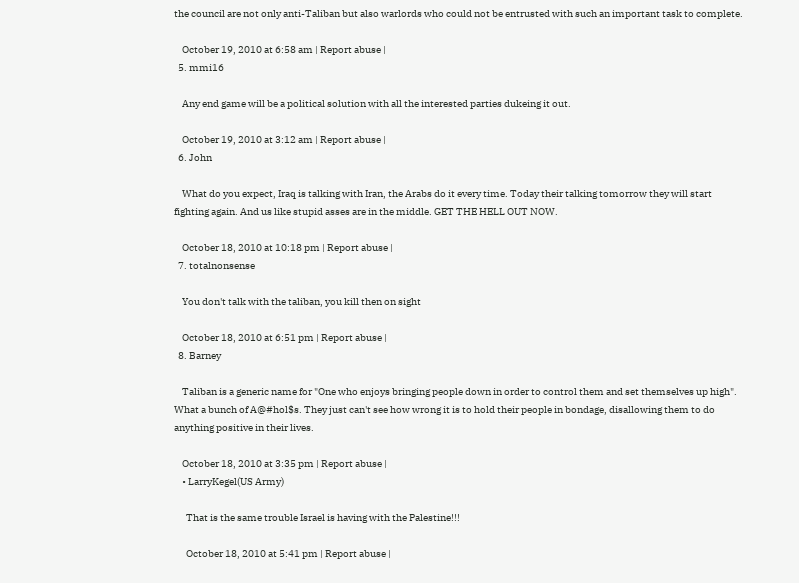the council are not only anti-Taliban but also warlords who could not be entrusted with such an important task to complete.

    October 19, 2010 at 6:58 am | Report abuse |
  5. mmi16

    Any end game will be a political solution with all the interested parties dukeing it out.

    October 19, 2010 at 3:12 am | Report abuse |
  6. John

    What do you expect, Iraq is talking with Iran, the Arabs do it every time. Today their talking tomorrow they will start fighting again. And us like stupid asses are in the middle. GET THE HELL OUT NOW.

    October 18, 2010 at 10:18 pm | Report abuse |
  7. totalnonsense

    You don't talk with the taliban, you kill then on sight

    October 18, 2010 at 6:51 pm | Report abuse |
  8. Barney

    Taliban is a generic name for "One who enjoys bringing people down in order to control them and set themselves up high". What a bunch of A@#hol$s. They just can't see how wrong it is to hold their people in bondage, disallowing them to do anything positive in their lives.

    October 18, 2010 at 3:35 pm | Report abuse |
    • LarryKegel(US Army)

      That is the same trouble Israel is having with the Palestine!!!

      October 18, 2010 at 5:41 pm | Report abuse |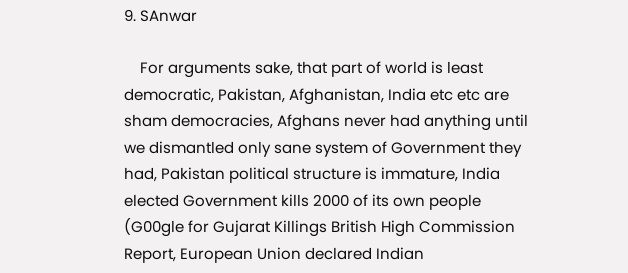9. SAnwar

    For arguments sake, that part of world is least democratic, Pakistan, Afghanistan, India etc etc are sham democracies, Afghans never had anything until we dismantled only sane system of Government they had, Pakistan political structure is immature, India elected Government kills 2000 of its own people (G00gle for Gujarat Killings British High Commission Report, European Union declared Indian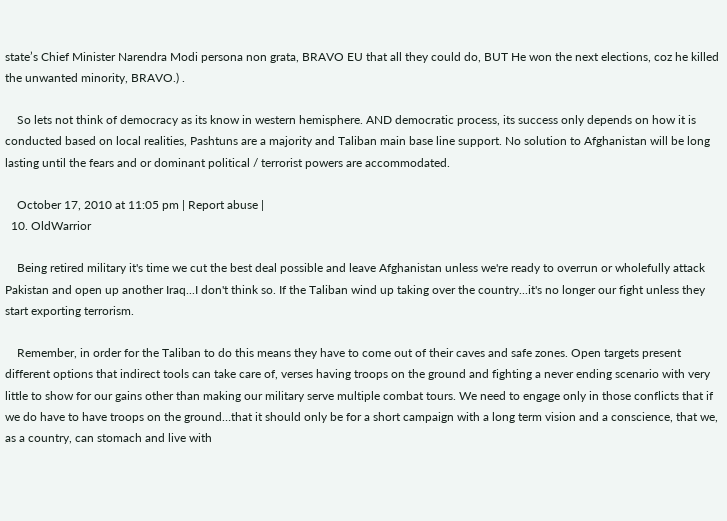state’s Chief Minister Narendra Modi persona non grata, BRAVO EU that all they could do, BUT He won the next elections, coz he killed the unwanted minority, BRAVO.) .

    So lets not think of democracy as its know in western hemisphere. AND democratic process, its success only depends on how it is conducted based on local realities, Pashtuns are a majority and Taliban main base line support. No solution to Afghanistan will be long lasting until the fears and or dominant political / terrorist powers are accommodated.

    October 17, 2010 at 11:05 pm | Report abuse |
  10. OldWarrior

    Being retired military it's time we cut the best deal possible and leave Afghanistan unless we're ready to overrun or wholefully attack Pakistan and open up another Iraq...I don't think so. If the Taliban wind up taking over the country...it's no longer our fight unless they start exporting terrorism.

    Remember, in order for the Taliban to do this means they have to come out of their caves and safe zones. Open targets present different options that indirect tools can take care of, verses having troops on the ground and fighting a never ending scenario with very little to show for our gains other than making our military serve multiple combat tours. We need to engage only in those conflicts that if we do have to have troops on the ground…that it should only be for a short campaign with a long term vision and a conscience, that we, as a country, can stomach and live with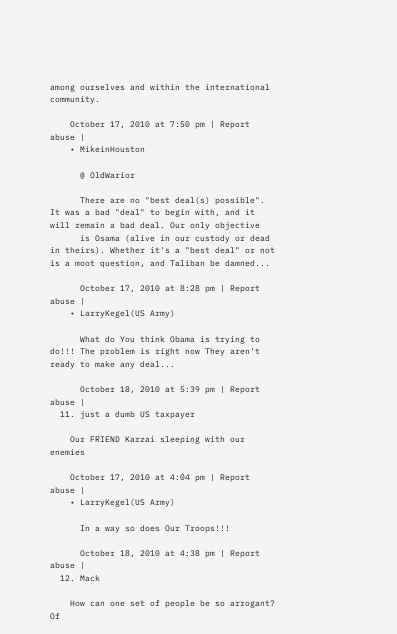among ourselves and within the international community.

    October 17, 2010 at 7:50 pm | Report abuse |
    • MikeinHouston

      @ OldWarior

      There are no "best deal(s) possible". It was a bad "deal" to begin with, and it will remain a bad deal. Our only objective
      is Osama (alive in our custody or dead in theirs). Whether it's a "best deal" or not is a moot question, and Taliban be damned...

      October 17, 2010 at 8:28 pm | Report abuse |
    • LarryKegel(US Army)

      What do You think Obama is trying to do!!! The problem is right now They aren't ready to make any deal...

      October 18, 2010 at 5:39 pm | Report abuse |
  11. just a dumb US taxpayer

    Our FRIEND Karzai sleeping with our enemies

    October 17, 2010 at 4:04 pm | Report abuse |
    • LarryKegel(US Army)

      In a way so does Our Troops!!!

      October 18, 2010 at 4:38 pm | Report abuse |
  12. Mack

    How can one set of people be so arrogant? Of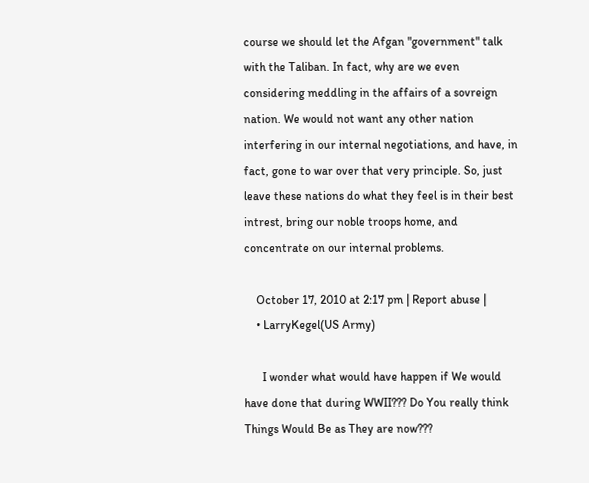course we should let the Afgan "government" talk with the Taliban. In fact, why are we even considering meddling in the affairs of a sovreign nation. We would not want any other nation interfering in our internal negotiations, and have, in fact, gone to war over that very principle. So, just leave these nations do what they feel is in their best intrest, bring our noble troops home, and concentrate on our internal problems.

    October 17, 2010 at 2:17 pm | Report abuse |
    • LarryKegel(US Army)

      I wonder what would have happen if We would have done that during WWII??? Do You really think Things Would Be as They are now???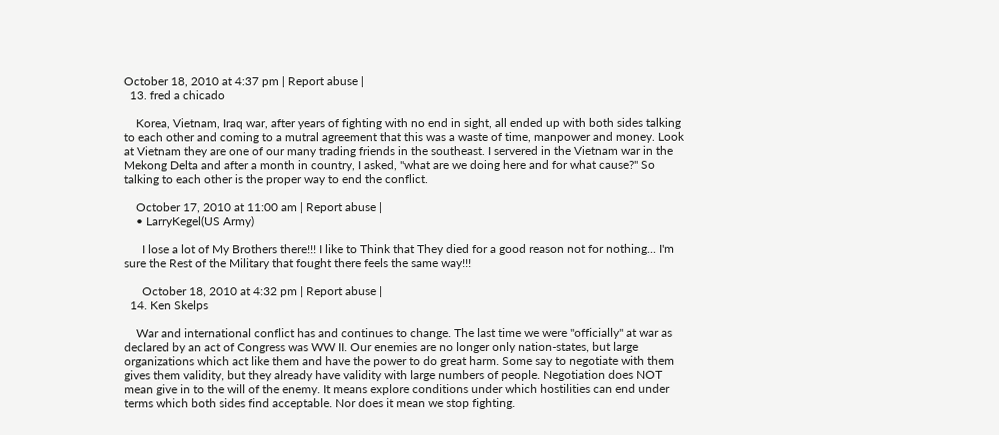October 18, 2010 at 4:37 pm | Report abuse |
  13. fred a chicado

    Korea, Vietnam, Iraq war, after years of fighting with no end in sight, all ended up with both sides talking to each other and coming to a mutral agreement that this was a waste of time, manpower and money. Look at Vietnam they are one of our many trading friends in the southeast. I servered in the Vietnam war in the Mekong Delta and after a month in country, I asked, "what are we doing here and for what cause?" So talking to each other is the proper way to end the conflict.

    October 17, 2010 at 11:00 am | Report abuse |
    • LarryKegel(US Army)

      I lose a lot of My Brothers there!!! I like to Think that They died for a good reason not for nothing... I'm sure the Rest of the Military that fought there feels the same way!!!

      October 18, 2010 at 4:32 pm | Report abuse |
  14. Ken Skelps

    War and international conflict has and continues to change. The last time we were "officially" at war as declared by an act of Congress was WW II. Our enemies are no longer only nation-states, but large organizations which act like them and have the power to do great harm. Some say to negotiate with them gives them validity, but they already have validity with large numbers of people. Negotiation does NOT mean give in to the will of the enemy. It means explore conditions under which hostilities can end under terms which both sides find acceptable. Nor does it mean we stop fighting.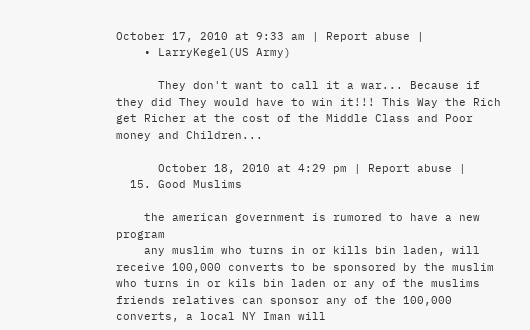October 17, 2010 at 9:33 am | Report abuse |
    • LarryKegel(US Army)

      They don't want to call it a war... Because if they did They would have to win it!!! This Way the Rich get Richer at the cost of the Middle Class and Poor money and Children...

      October 18, 2010 at 4:29 pm | Report abuse |
  15. Good Muslims

    the american government is rumored to have a new program
    any muslim who turns in or kills bin laden, will receive 100,000 converts to be sponsored by the muslim who turns in or kils bin laden or any of the muslims friends relatives can sponsor any of the 100,000 converts, a local NY Iman will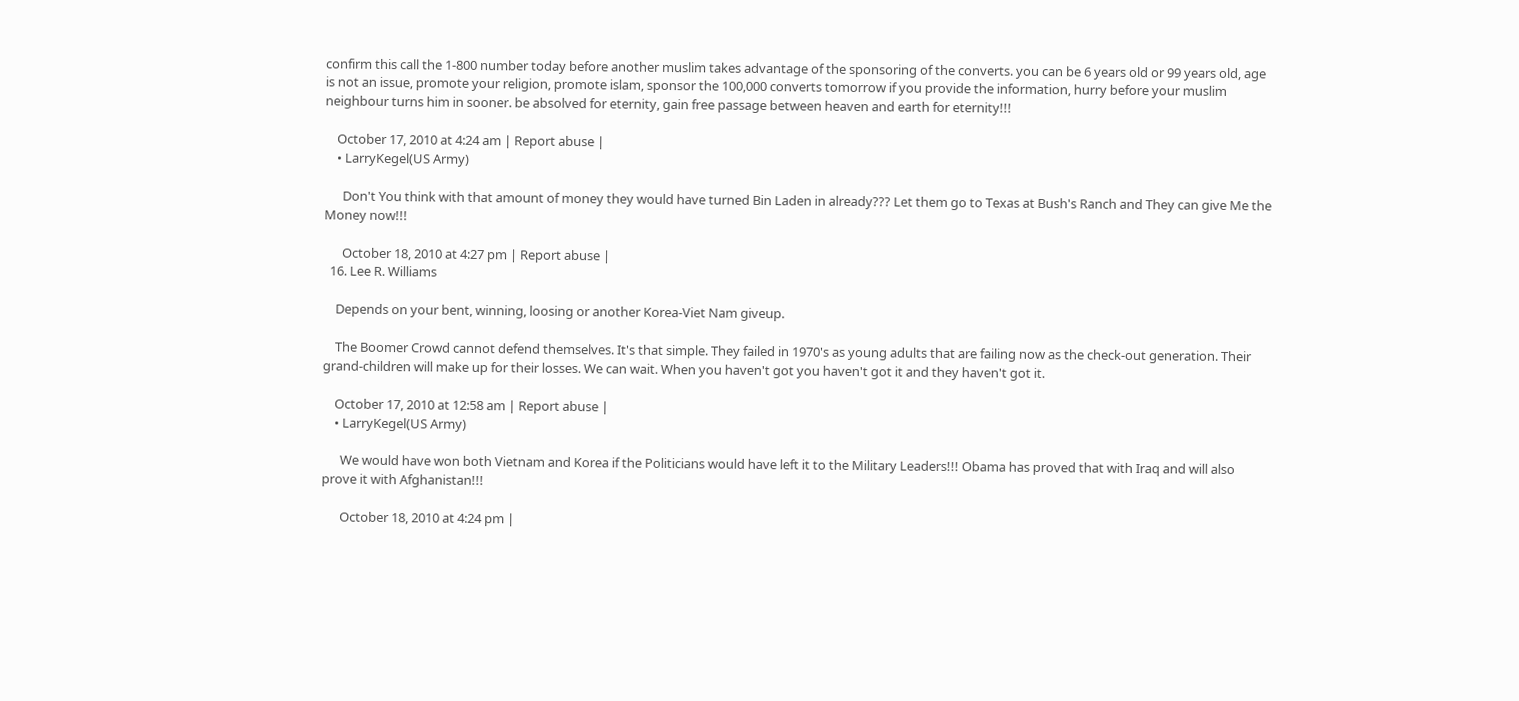confirm this call the 1-800 number today before another muslim takes advantage of the sponsoring of the converts. you can be 6 years old or 99 years old, age is not an issue, promote your religion, promote islam, sponsor the 100,000 converts tomorrow if you provide the information, hurry before your muslim neighbour turns him in sooner. be absolved for eternity, gain free passage between heaven and earth for eternity!!!

    October 17, 2010 at 4:24 am | Report abuse |
    • LarryKegel(US Army)

      Don't You think with that amount of money they would have turned Bin Laden in already??? Let them go to Texas at Bush's Ranch and They can give Me the Money now!!!

      October 18, 2010 at 4:27 pm | Report abuse |
  16. Lee R. Williams

    Depends on your bent, winning, loosing or another Korea-Viet Nam giveup.

    The Boomer Crowd cannot defend themselves. It's that simple. They failed in 1970's as young adults that are failing now as the check-out generation. Their grand-children will make up for their losses. We can wait. When you haven't got you haven't got it and they haven't got it.

    October 17, 2010 at 12:58 am | Report abuse |
    • LarryKegel(US Army)

      We would have won both Vietnam and Korea if the Politicians would have left it to the Military Leaders!!! Obama has proved that with Iraq and will also prove it with Afghanistan!!!

      October 18, 2010 at 4:24 pm |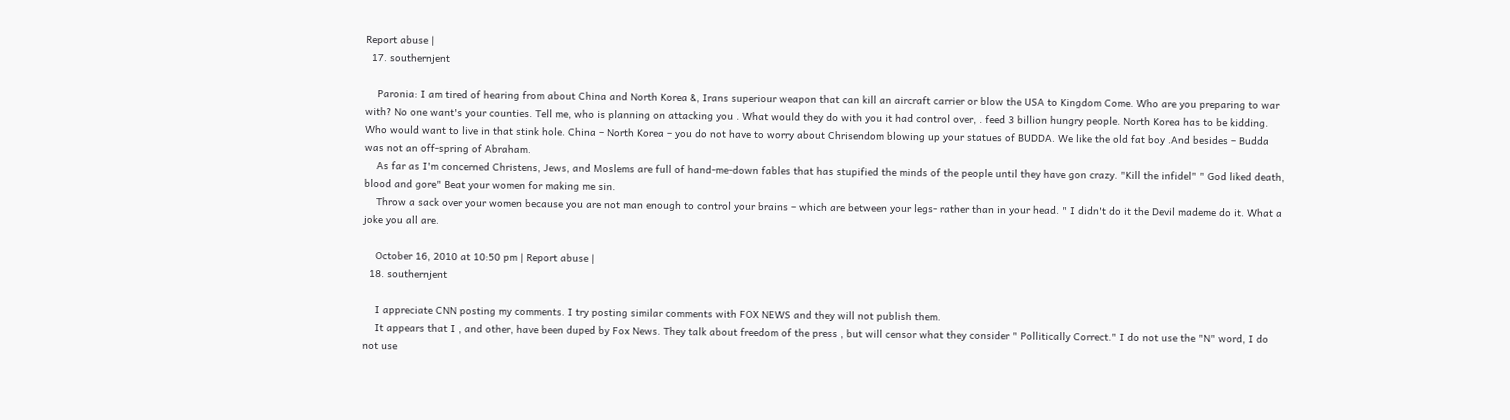Report abuse |
  17. southernjent

    Paronia: I am tired of hearing from about China and North Korea &, Irans superiour weapon that can kill an aircraft carrier or blow the USA to Kingdom Come. Who are you preparing to war with? No one want's your counties. Tell me, who is planning on attacking you . What would they do with you it had control over, . feed 3 billion hungry people. North Korea has to be kidding. Who would want to live in that stink hole. China – North Korea – you do not have to worry about Chrisendom blowing up your statues of BUDDA. We like the old fat boy .And besides – Budda was not an off-spring of Abraham.
    As far as I'm concerned Christens, Jews, and Moslems are full of hand-me-down fables that has stupified the minds of the people until they have gon crazy. "Kill the infidel" " God liked death, blood and gore" Beat your women for making me sin.
    Throw a sack over your women because you are not man enough to control your brains – which are between your legs- rather than in your head. " I didn't do it the Devil mademe do it. What a joke you all are.

    October 16, 2010 at 10:50 pm | Report abuse |
  18. southernjent

    I appreciate CNN posting my comments. I try posting similar comments with FOX NEWS and they will not publish them.
    It appears that I , and other, have been duped by Fox News. They talk about freedom of the press , but will censor what they consider " Pollitically Correct." I do not use the "N" word, I do not use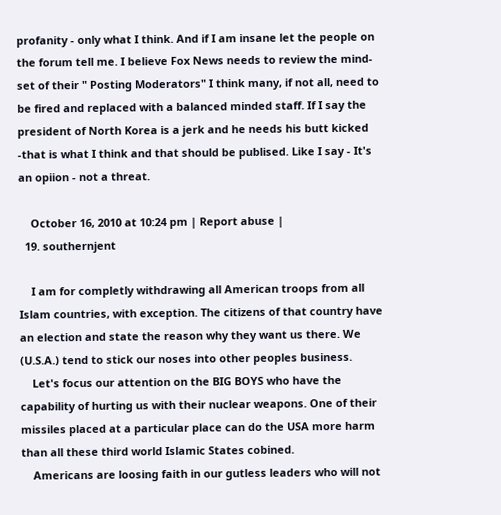profanity - only what I think. And if I am insane let the people on the forum tell me. I believe Fox News needs to review the mind-set of their " Posting Moderators" I think many, if not all, need to be fired and replaced with a balanced minded staff. If I say the president of North Korea is a jerk and he needs his butt kicked -that is what I think and that should be publised. Like I say - It's an opiion - not a threat.

    October 16, 2010 at 10:24 pm | Report abuse |
  19. southernjent

    I am for completly withdrawing all American troops from all Islam countries, with exception. The citizens of that country have an election and state the reason why they want us there. We (U.S.A.) tend to stick our noses into other peoples business.
    Let's focus our attention on the BIG BOYS who have the capability of hurting us with their nuclear weapons. One of their missiles placed at a particular place can do the USA more harm than all these third world Islamic States cobined.
    Americans are loosing faith in our gutless leaders who will not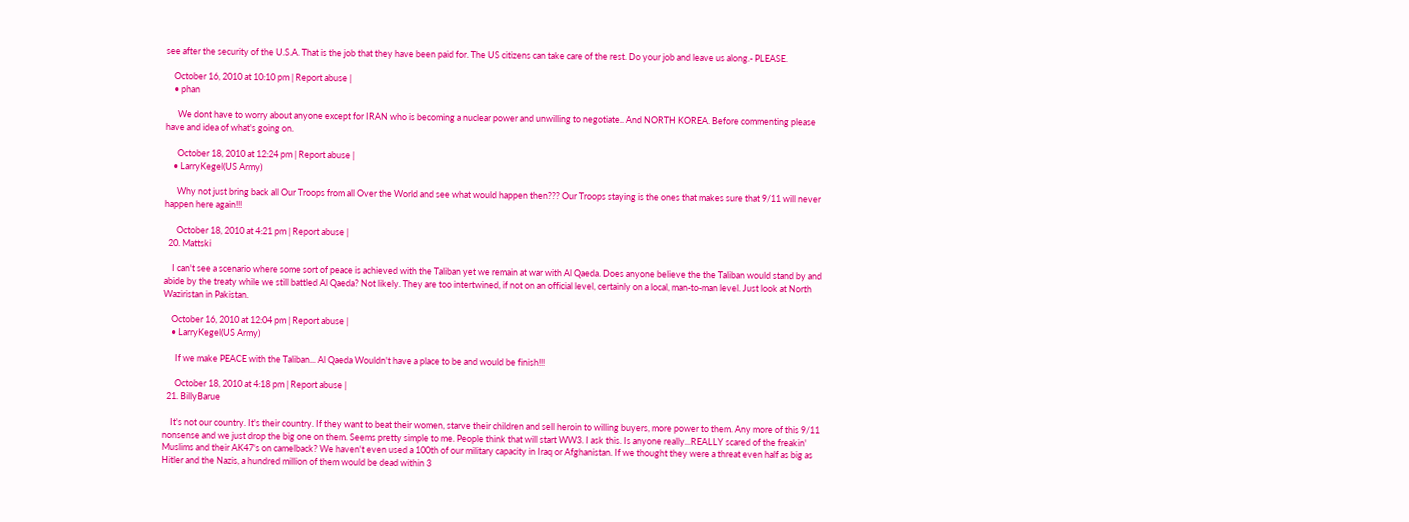see after the security of the U.S.A. That is the job that they have been paid for. The US citizens can take care of the rest. Do your job and leave us along.- PLEASE.

    October 16, 2010 at 10:10 pm | Report abuse |
    • phan

      We dont have to worry about anyone except for IRAN who is becoming a nuclear power and unwilling to negotiate.. And NORTH KOREA. Before commenting please have and idea of what's going on.

      October 18, 2010 at 12:24 pm | Report abuse |
    • LarryKegel(US Army)

      Why not just bring back all Our Troops from all Over the World and see what would happen then??? Our Troops staying is the ones that makes sure that 9/11 will never happen here again!!!

      October 18, 2010 at 4:21 pm | Report abuse |
  20. Mattski

    I can't see a scenario where some sort of peace is achieved with the Taliban yet we remain at war with Al Qaeda. Does anyone believe the the Taliban would stand by and abide by the treaty while we still battled Al Qaeda? Not likely. They are too intertwined, if not on an official level, certainly on a local, man-to-man level. Just look at North Waziristan in Pakistan.

    October 16, 2010 at 12:04 pm | Report abuse |
    • LarryKegel(US Army)

      If we make PEACE with the Taliban... Al Qaeda Wouldn't have a place to be and would be finish!!!

      October 18, 2010 at 4:18 pm | Report abuse |
  21. BillyBarue

    It's not our country. It's their country. If they want to beat their women, starve their children and sell heroin to willing buyers, more power to them. Any more of this 9/11 nonsense and we just drop the big one on them. Seems pretty simple to me. People think that will start WW3. I ask this. Is anyone really...REALLY scared of the freakin' Muslims and their AK47's on camelback? We haven't even used a 100th of our military capacity in Iraq or Afghanistan. If we thought they were a threat even half as big as Hitler and the Nazis, a hundred million of them would be dead within 3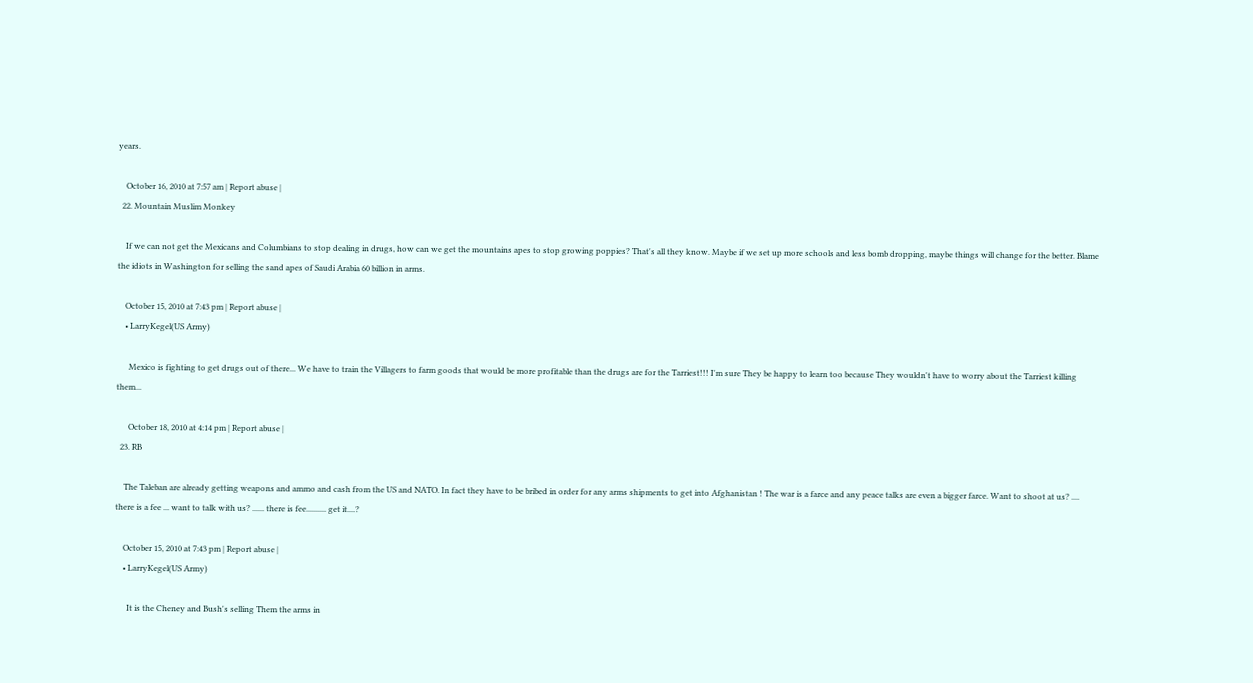years.

    October 16, 2010 at 7:57 am | Report abuse |
  22. Mountain Muslim Monkey

    If we can not get the Mexicans and Columbians to stop dealing in drugs, how can we get the mountains apes to stop growing poppies? That's all they know. Maybe if we set up more schools and less bomb dropping, maybe things will change for the better. Blame the idiots in Washington for selling the sand apes of Saudi Arabia 60 billion in arms.

    October 15, 2010 at 7:43 pm | Report abuse |
    • LarryKegel(US Army)

      Mexico is fighting to get drugs out of there... We have to train the Villagers to farm goods that would be more profitable than the drugs are for the Tarriest!!! I'm sure They be happy to learn too because They wouldn't have to worry about the Tarriest killing them...

      October 18, 2010 at 4:14 pm | Report abuse |
  23. RB

    The Taleban are already getting weapons and ammo and cash from the US and NATO. In fact they have to be bribed in order for any arms shipments to get into Afghanistan ! The war is a farce and any peace talks are even a bigger farce. Want to shoot at us? .... there is a fee ... want to talk with us? ...... there is fee.......... get it....?

    October 15, 2010 at 7:43 pm | Report abuse |
    • LarryKegel(US Army)

      It is the Cheney and Bush's selling Them the arms in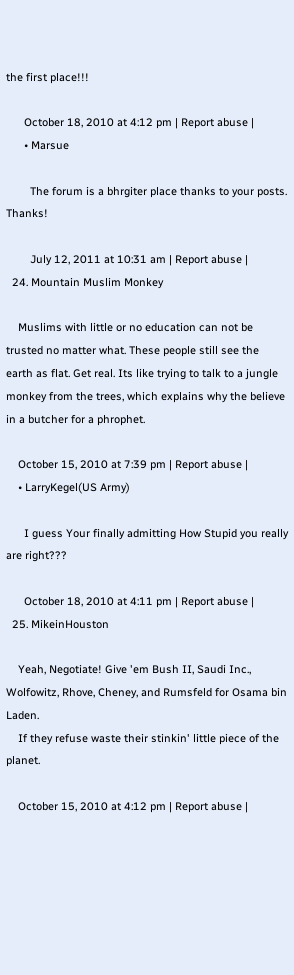the first place!!!

      October 18, 2010 at 4:12 pm | Report abuse |
      • Marsue

        The forum is a bhrgiter place thanks to your posts. Thanks!

        July 12, 2011 at 10:31 am | Report abuse |
  24. Mountain Muslim Monkey

    Muslims with little or no education can not be trusted no matter what. These people still see the earth as flat. Get real. Its like trying to talk to a jungle monkey from the trees, which explains why the believe in a butcher for a phrophet.

    October 15, 2010 at 7:39 pm | Report abuse |
    • LarryKegel(US Army)

      I guess Your finally admitting How Stupid you really are right???

      October 18, 2010 at 4:11 pm | Report abuse |
  25. MikeinHouston

    Yeah, Negotiate! Give 'em Bush II, Saudi Inc., Wolfowitz, Rhove, Cheney, and Rumsfeld for Osama bin Laden.
    If they refuse waste their stinkin' little piece of the planet.

    October 15, 2010 at 4:12 pm | Report abuse |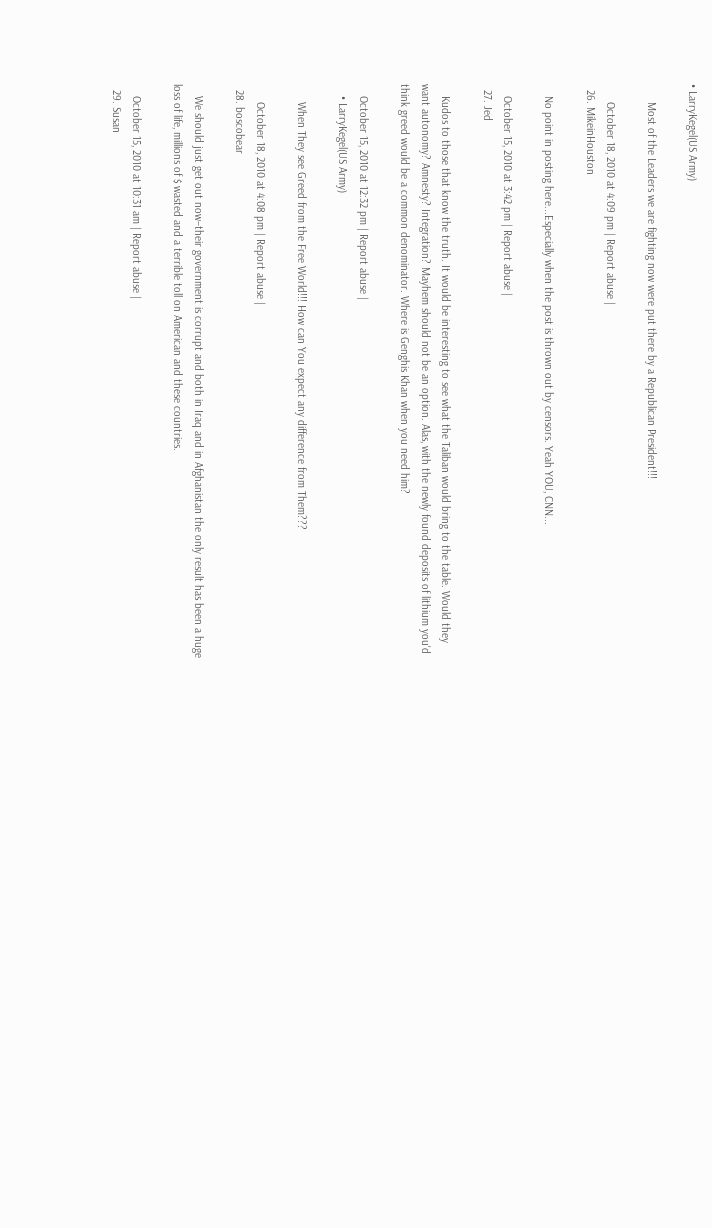• LarryKegel(US Army)

      Most of the Leaders we are fighting now were put there by a Republican President!!!

      October 18, 2010 at 4:09 pm | Report abuse |
  26. MikeinHouston

    No point in posting here...Especially when the post is thrown out by censors. Yeah YOU, CNN...

    October 15, 2010 at 3:42 pm | Report abuse |
  27. Jed

    Kudos to those that know the truth. It would be interesting to see what the Taliban would bring to the table. Would they want autonomy? Amnesty? Integration? Mayhem should not be an option. Alas, with the newly found deposits of lithium you'd think greed would be a common denominator. Where is Genghis Khan when you need him?

    October 15, 2010 at 12:32 pm | Report abuse |
    • LarryKegel(US Army)

      When They see Greed from the Free World!!! How can You expect any difference from Them???

      October 18, 2010 at 4:08 pm | Report abuse |
  28. boscobear

    We should just get out now–their government is corrupt and both in Iraq and in Afghanistan the only result has been a huge loss of life, millions of $ wasted and a terrible toll on American and these countries.

    October 15, 2010 at 10:31 am | Report abuse |
  29. Susan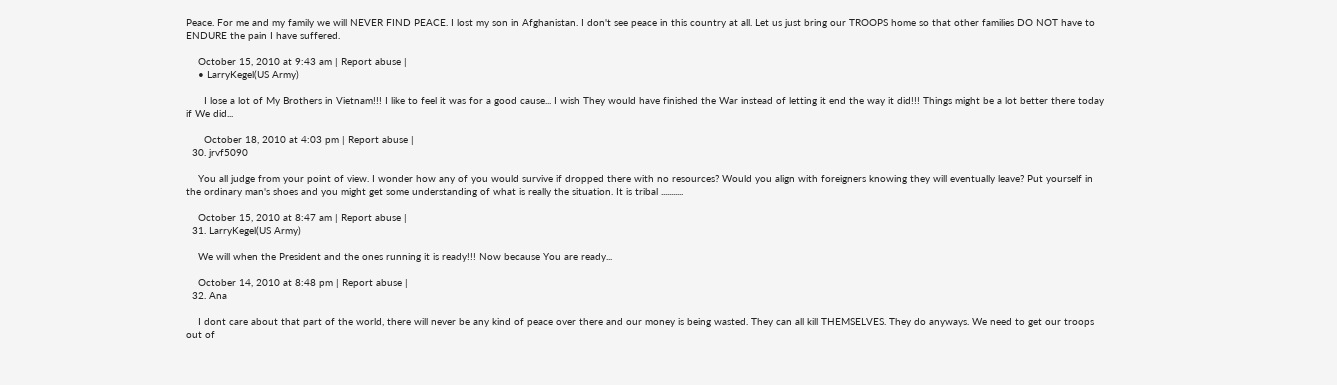Peace. For me and my family we will NEVER FIND PEACE. I lost my son in Afghanistan. I don't see peace in this country at all. Let us just bring our TROOPS home so that other families DO NOT have to ENDURE the pain I have suffered.

    October 15, 2010 at 9:43 am | Report abuse |
    • LarryKegel(US Army)

      I lose a lot of My Brothers in Vietnam!!! I like to feel it was for a good cause... I wish They would have finished the War instead of letting it end the way it did!!! Things might be a lot better there today if We did...

      October 18, 2010 at 4:03 pm | Report abuse |
  30. jrvf5090

    You all judge from your point of view. I wonder how any of you would survive if dropped there with no resources? Would you align with foreigners knowing they will eventually leave? Put yourself in the ordinary man's shoes and you might get some understanding of what is really the situation. It is tribal ...........

    October 15, 2010 at 8:47 am | Report abuse |
  31. LarryKegel(US Army)

    We will when the President and the ones running it is ready!!! Now because You are ready...

    October 14, 2010 at 8:48 pm | Report abuse |
  32. Ana

    I dont care about that part of the world, there will never be any kind of peace over there and our money is being wasted. They can all kill THEMSELVES. They do anyways. We need to get our troops out of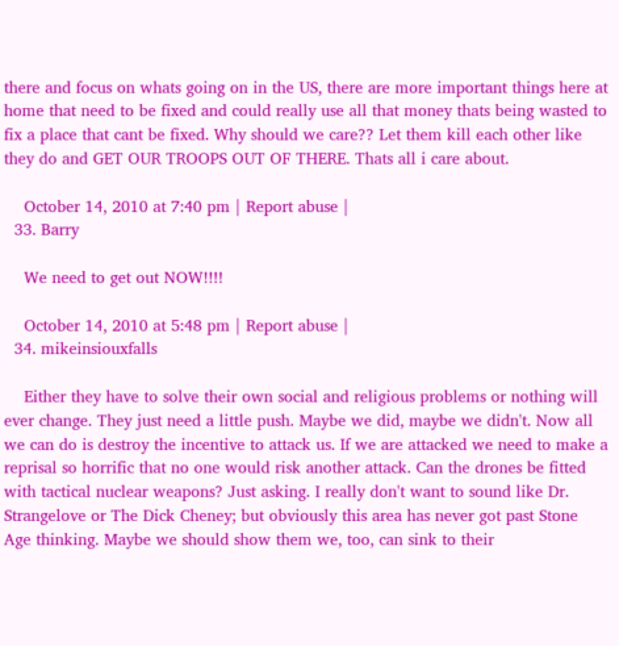there and focus on whats going on in the US, there are more important things here at home that need to be fixed and could really use all that money thats being wasted to fix a place that cant be fixed. Why should we care?? Let them kill each other like they do and GET OUR TROOPS OUT OF THERE. Thats all i care about.

    October 14, 2010 at 7:40 pm | Report abuse |
  33. Barry

    We need to get out NOW!!!!

    October 14, 2010 at 5:48 pm | Report abuse |
  34. mikeinsiouxfalls

    Either they have to solve their own social and religious problems or nothing will ever change. They just need a little push. Maybe we did, maybe we didn't. Now all we can do is destroy the incentive to attack us. If we are attacked we need to make a reprisal so horrific that no one would risk another attack. Can the drones be fitted with tactical nuclear weapons? Just asking. I really don't want to sound like Dr. Strangelove or The Dick Cheney; but obviously this area has never got past Stone Age thinking. Maybe we should show them we, too, can sink to their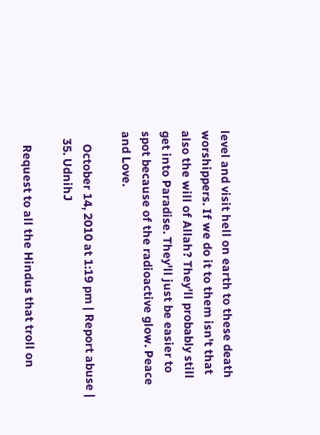level and visit hell on earth to these death worshippers. If we do it to them isn't that also the will of Allah? They'll probably still get into Paradise. They'll just be easier to spot because of the radioactive glow. Peace and Love.

    October 14, 2010 at 1:19 pm | Report abuse |
  35. UdnihJ

    Request to all the Hindus that troll on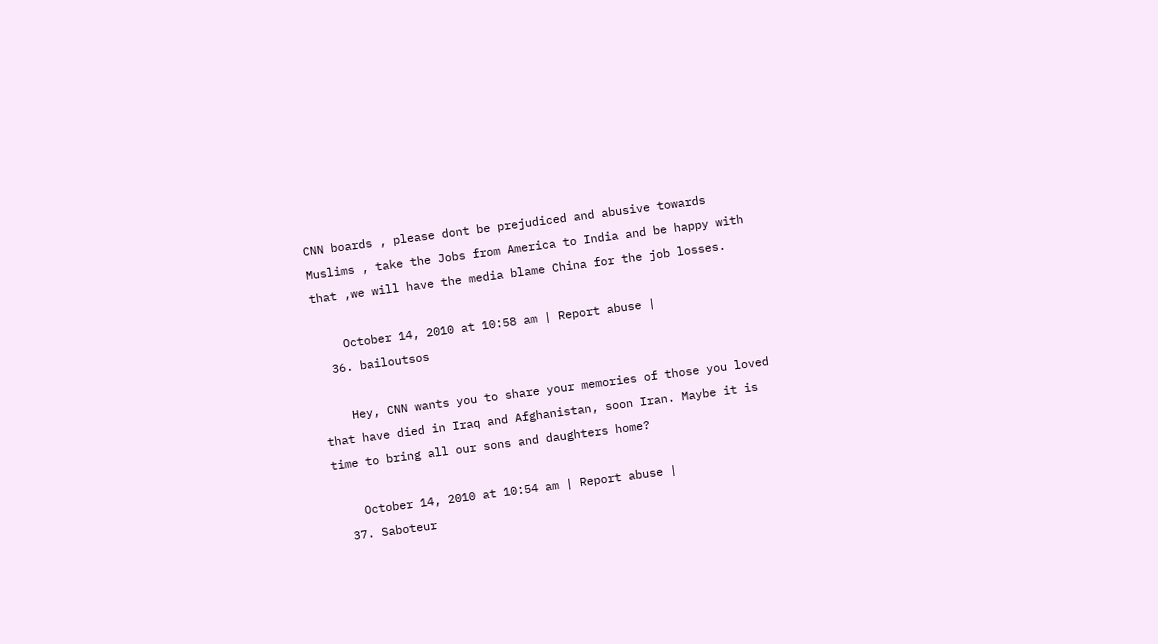CNN boards , please dont be prejudiced and abusive towards Muslims , take the Jobs from America to India and be happy with that ,we will have the media blame China for the job losses.

    October 14, 2010 at 10:58 am | Report abuse |
  36. bailoutsos

    Hey, CNN wants you to share your memories of those you loved that have died in Iraq and Afghanistan, soon Iran. Maybe it is time to bring all our sons and daughters home?

    October 14, 2010 at 10:54 am | Report abuse |
  37. Saboteur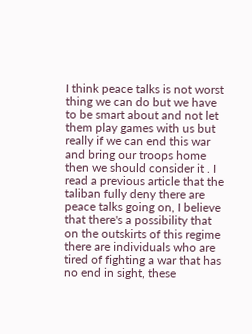I think peace talks is not worst thing we can do but we have to be smart about and not let them play games with us but really if we can end this war and bring our troops home then we should consider it . I read a previous article that the taliban fully deny there are peace talks going on, I believe that there's a possibility that on the outskirts of this regime there are individuals who are tired of fighting a war that has no end in sight, these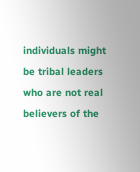individuals might be tribal leaders who are not real believers of the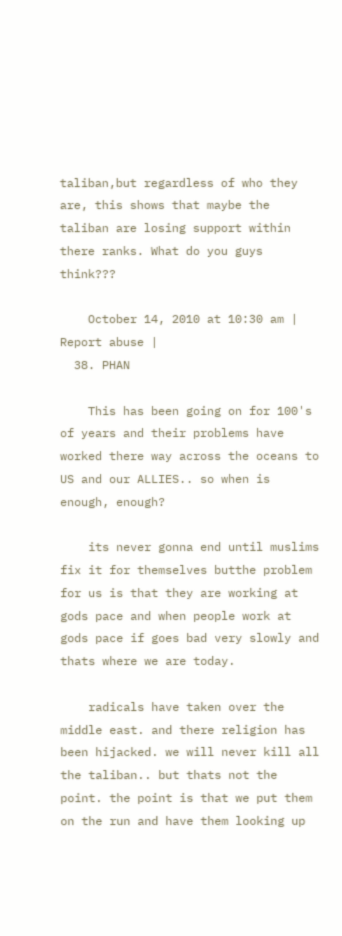taliban,but regardless of who they are, this shows that maybe the taliban are losing support within there ranks. What do you guys think???

    October 14, 2010 at 10:30 am | Report abuse |
  38. PHAN

    This has been going on for 100's of years and their problems have worked there way across the oceans to US and our ALLIES.. so when is enough, enough?

    its never gonna end until muslims fix it for themselves butthe problem for us is that they are working at gods pace and when people work at gods pace if goes bad very slowly and thats where we are today.

    radicals have taken over the middle east. and there religion has been hijacked. we will never kill all the taliban.. but thats not the point. the point is that we put them on the run and have them looking up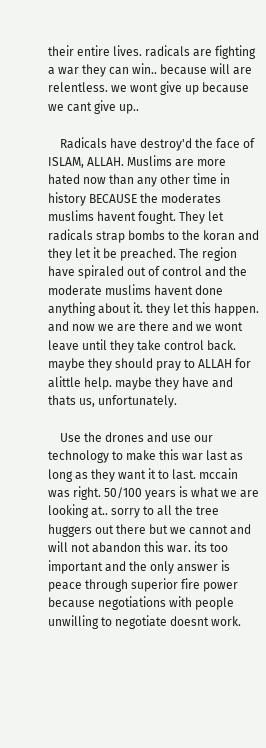their entire lives. radicals are fighting a war they can win.. because will are relentless. we wont give up because we cant give up..

    Radicals have destroy'd the face of ISLAM, ALLAH. Muslims are more hated now than any other time in history BECAUSE the moderates muslims havent fought. They let radicals strap bombs to the koran and they let it be preached. The region have spiraled out of control and the moderate muslims havent done anything about it. they let this happen. and now we are there and we wont leave until they take control back. maybe they should pray to ALLAH for alittle help. maybe they have and thats us, unfortunately.

    Use the drones and use our technology to make this war last as long as they want it to last. mccain was right. 50/100 years is what we are looking at.. sorry to all the tree huggers out there but we cannot and will not abandon this war. its too important and the only answer is peace through superior fire power because negotiations with people unwilling to negotiate doesnt work.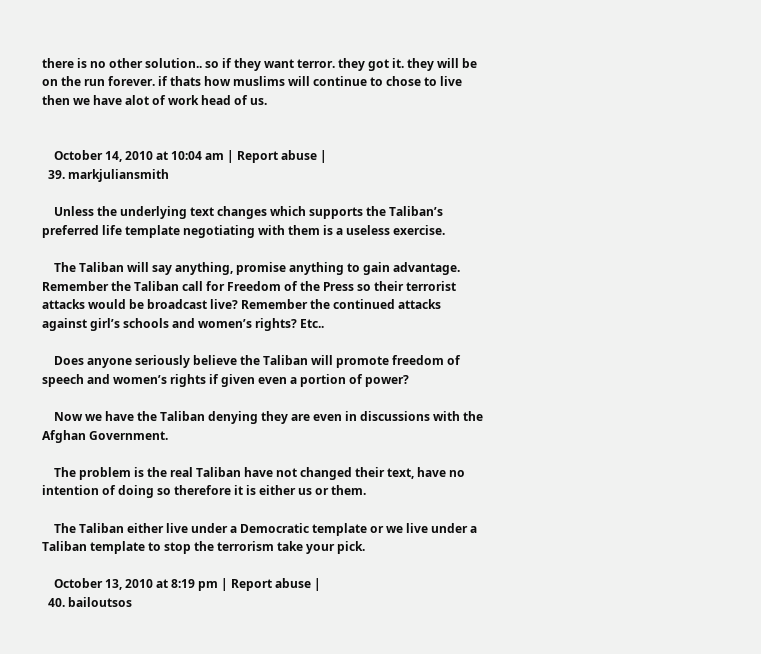there is no other solution.. so if they want terror. they got it. they will be on the run forever. if thats how muslims will continue to chose to live then we have alot of work head of us.


    October 14, 2010 at 10:04 am | Report abuse |
  39. markjuliansmith

    Unless the underlying text changes which supports the Taliban’s preferred life template negotiating with them is a useless exercise.

    The Taliban will say anything, promise anything to gain advantage. Remember the Taliban call for Freedom of the Press so their terrorist attacks would be broadcast live? Remember the continued attacks against girl’s schools and women’s rights? Etc..

    Does anyone seriously believe the Taliban will promote freedom of speech and women’s rights if given even a portion of power?

    Now we have the Taliban denying they are even in discussions with the Afghan Government.

    The problem is the real Taliban have not changed their text, have no intention of doing so therefore it is either us or them.

    The Taliban either live under a Democratic template or we live under a Taliban template to stop the terrorism take your pick.

    October 13, 2010 at 8:19 pm | Report abuse |
  40. bailoutsos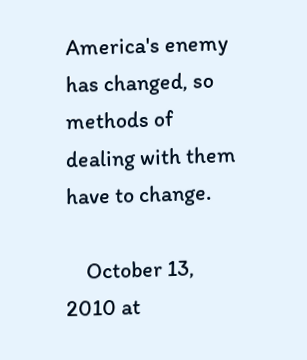America's enemy has changed, so methods of dealing with them have to change.

    October 13, 2010 at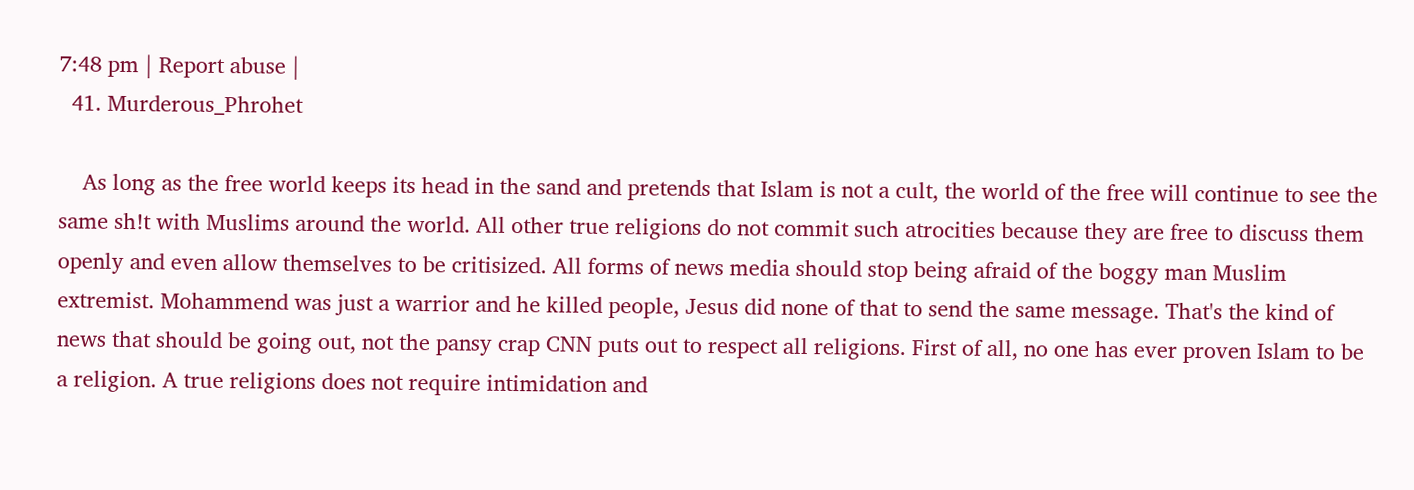7:48 pm | Report abuse |
  41. Murderous_Phrohet

    As long as the free world keeps its head in the sand and pretends that Islam is not a cult, the world of the free will continue to see the same sh!t with Muslims around the world. All other true religions do not commit such atrocities because they are free to discuss them openly and even allow themselves to be critisized. All forms of news media should stop being afraid of the boggy man Muslim extremist. Mohammend was just a warrior and he killed people, Jesus did none of that to send the same message. That's the kind of news that should be going out, not the pansy crap CNN puts out to respect all religions. First of all, no one has ever proven Islam to be a religion. A true religions does not require intimidation and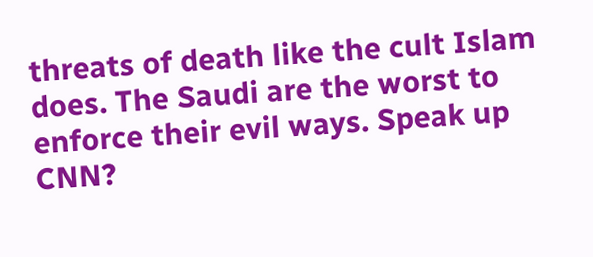threats of death like the cult Islam does. The Saudi are the worst to enforce their evil ways. Speak up CNN?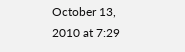October 13, 2010 at 7:29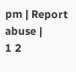pm | Report abuse |
1 2